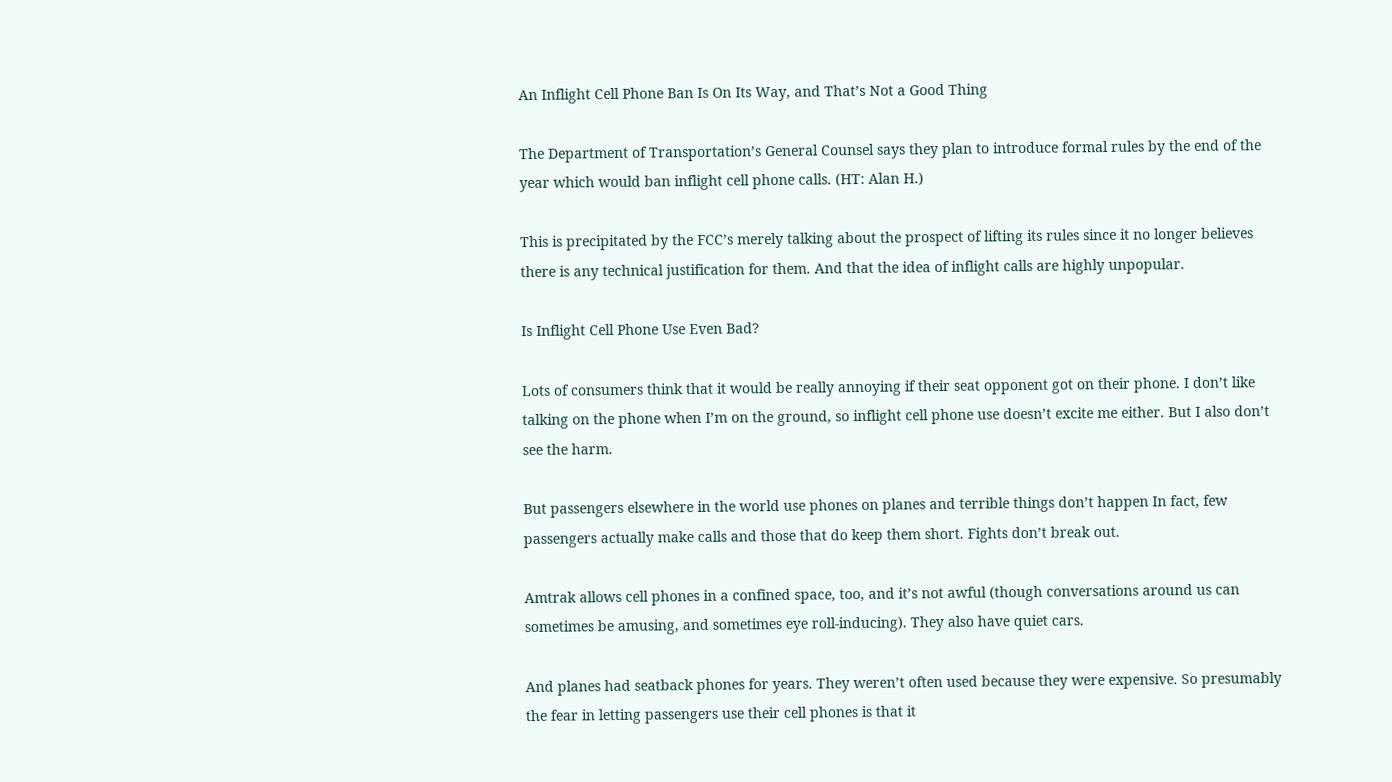An Inflight Cell Phone Ban Is On Its Way, and That’s Not a Good Thing

The Department of Transportation’s General Counsel says they plan to introduce formal rules by the end of the year which would ban inflight cell phone calls. (HT: Alan H.)

This is precipitated by the FCC’s merely talking about the prospect of lifting its rules since it no longer believes there is any technical justification for them. And that the idea of inflight calls are highly unpopular.

Is Inflight Cell Phone Use Even Bad?

Lots of consumers think that it would be really annoying if their seat opponent got on their phone. I don’t like talking on the phone when I’m on the ground, so inflight cell phone use doesn’t excite me either. But I also don’t see the harm.

But passengers elsewhere in the world use phones on planes and terrible things don’t happen In fact, few passengers actually make calls and those that do keep them short. Fights don’t break out.

Amtrak allows cell phones in a confined space, too, and it’s not awful (though conversations around us can sometimes be amusing, and sometimes eye roll-inducing). They also have quiet cars.

And planes had seatback phones for years. They weren’t often used because they were expensive. So presumably the fear in letting passengers use their cell phones is that it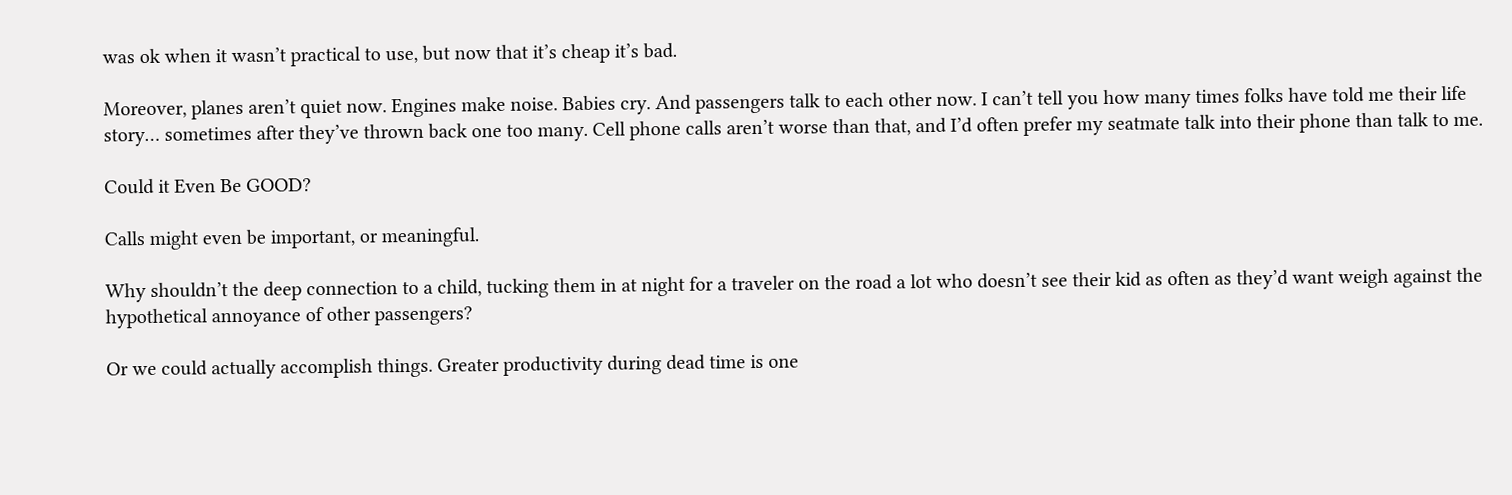was ok when it wasn’t practical to use, but now that it’s cheap it’s bad.

Moreover, planes aren’t quiet now. Engines make noise. Babies cry. And passengers talk to each other now. I can’t tell you how many times folks have told me their life story… sometimes after they’ve thrown back one too many. Cell phone calls aren’t worse than that, and I’d often prefer my seatmate talk into their phone than talk to me.

Could it Even Be GOOD?

Calls might even be important, or meaningful.

Why shouldn’t the deep connection to a child, tucking them in at night for a traveler on the road a lot who doesn’t see their kid as often as they’d want weigh against the hypothetical annoyance of other passengers?

Or we could actually accomplish things. Greater productivity during dead time is one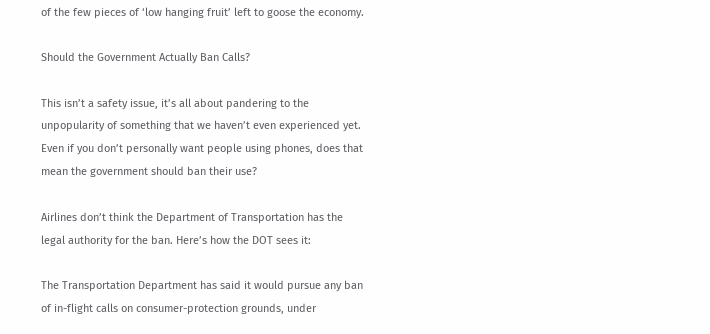of the few pieces of ‘low hanging fruit’ left to goose the economy.

Should the Government Actually Ban Calls?

This isn’t a safety issue, it’s all about pandering to the unpopularity of something that we haven’t even experienced yet. Even if you don’t personally want people using phones, does that mean the government should ban their use?

Airlines don’t think the Department of Transportation has the legal authority for the ban. Here’s how the DOT sees it:

The Transportation Department has said it would pursue any ban of in-flight calls on consumer-protection grounds, under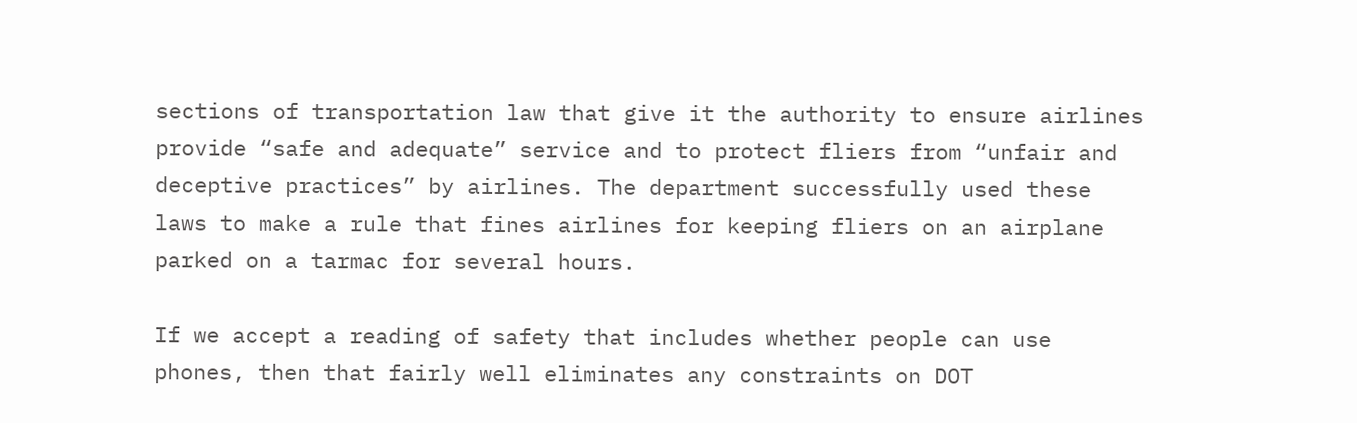sections of transportation law that give it the authority to ensure airlines provide “safe and adequate” service and to protect fliers from “unfair and deceptive practices” by airlines. The department successfully used these laws to make a rule that fines airlines for keeping fliers on an airplane parked on a tarmac for several hours.

If we accept a reading of safety that includes whether people can use phones, then that fairly well eliminates any constraints on DOT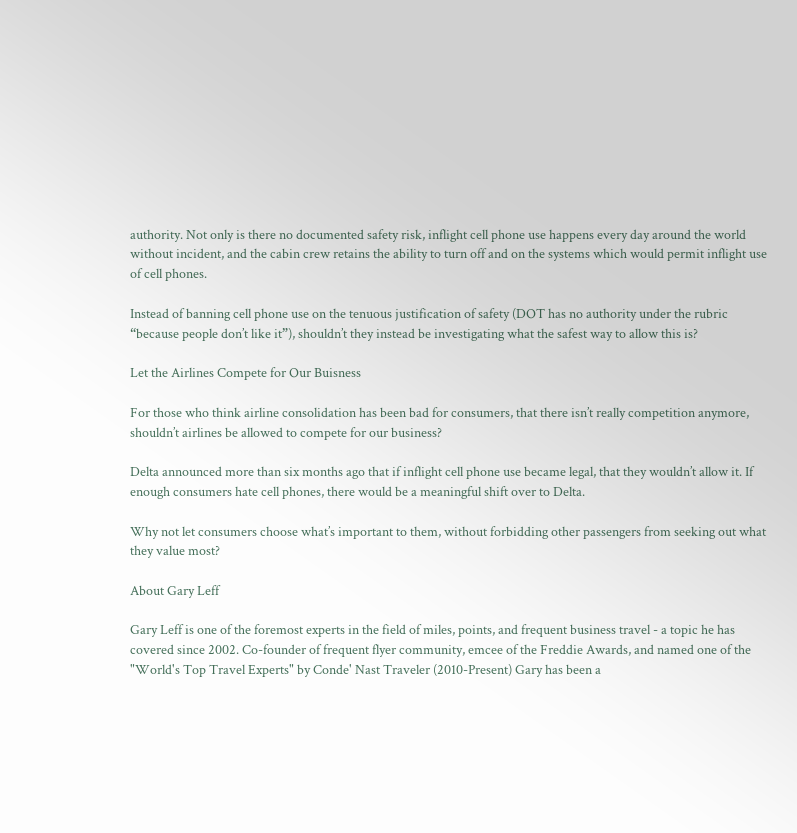authority. Not only is there no documented safety risk, inflight cell phone use happens every day around the world without incident, and the cabin crew retains the ability to turn off and on the systems which would permit inflight use of cell phones.

Instead of banning cell phone use on the tenuous justification of safety (DOT has no authority under the rubric “because people don’t like it”), shouldn’t they instead be investigating what the safest way to allow this is?

Let the Airlines Compete for Our Buisness

For those who think airline consolidation has been bad for consumers, that there isn’t really competition anymore, shouldn’t airlines be allowed to compete for our business?

Delta announced more than six months ago that if inflight cell phone use became legal, that they wouldn’t allow it. If enough consumers hate cell phones, there would be a meaningful shift over to Delta.

Why not let consumers choose what’s important to them, without forbidding other passengers from seeking out what they value most?

About Gary Leff

Gary Leff is one of the foremost experts in the field of miles, points, and frequent business travel - a topic he has covered since 2002. Co-founder of frequent flyer community, emcee of the Freddie Awards, and named one of the "World's Top Travel Experts" by Conde' Nast Traveler (2010-Present) Gary has been a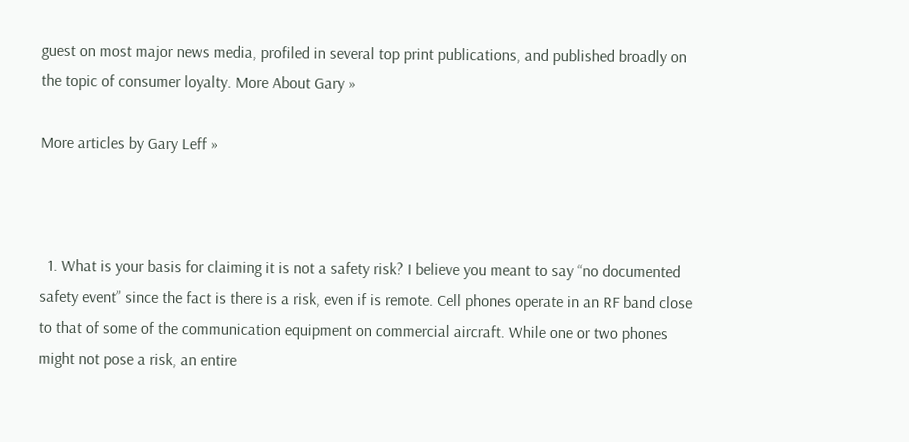guest on most major news media, profiled in several top print publications, and published broadly on the topic of consumer loyalty. More About Gary »

More articles by Gary Leff »



  1. What is your basis for claiming it is not a safety risk? I believe you meant to say “no documented safety event” since the fact is there is a risk, even if is remote. Cell phones operate in an RF band close to that of some of the communication equipment on commercial aircraft. While one or two phones might not pose a risk, an entire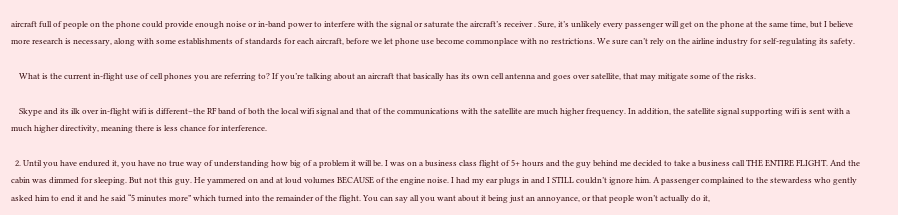aircraft full of people on the phone could provide enough noise or in-band power to interfere with the signal or saturate the aircraft’s receiver . Sure, it’s unlikely every passenger will get on the phone at the same time, but I believe more research is necessary, along with some establishments of standards for each aircraft, before we let phone use become commonplace with no restrictions. We sure can’t rely on the airline industry for self-regulating its safety.

    What is the current in-flight use of cell phones you are referring to? If you’re talking about an aircraft that basically has its own cell antenna and goes over satellite, that may mitigate some of the risks.

    Skype and its ilk over in-flight wifi is different–the RF band of both the local wifi signal and that of the communications with the satellite are much higher frequency. In addition, the satellite signal supporting wifi is sent with a much higher directivity, meaning there is less chance for interference.

  2. Until you have endured it, you have no true way of understanding how big of a problem it will be. I was on a business class flight of 5+ hours and the guy behind me decided to take a business call THE ENTIRE FLIGHT. And the cabin was dimmed for sleeping. But not this guy. He yammered on and at loud volumes BECAUSE of the engine noise. I had my ear plugs in and I STILL couldn’t ignore him. A passenger complained to the stewardess who gently asked him to end it and he said “5 minutes more” which turned into the remainder of the flight. You can say all you want about it being just an annoyance, or that people won’t actually do it,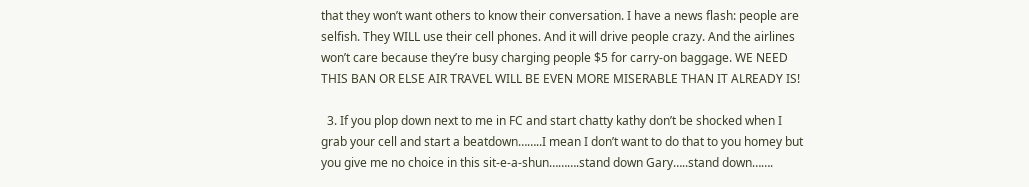that they won’t want others to know their conversation. I have a news flash: people are selfish. They WILL use their cell phones. And it will drive people crazy. And the airlines won’t care because they’re busy charging people $5 for carry-on baggage. WE NEED THIS BAN OR ELSE AIR TRAVEL WILL BE EVEN MORE MISERABLE THAN IT ALREADY IS!

  3. If you plop down next to me in FC and start chatty kathy don’t be shocked when I grab your cell and start a beatdown……..I mean I don’t want to do that to you homey but you give me no choice in this sit-e-a-shun……….stand down Gary…..stand down…….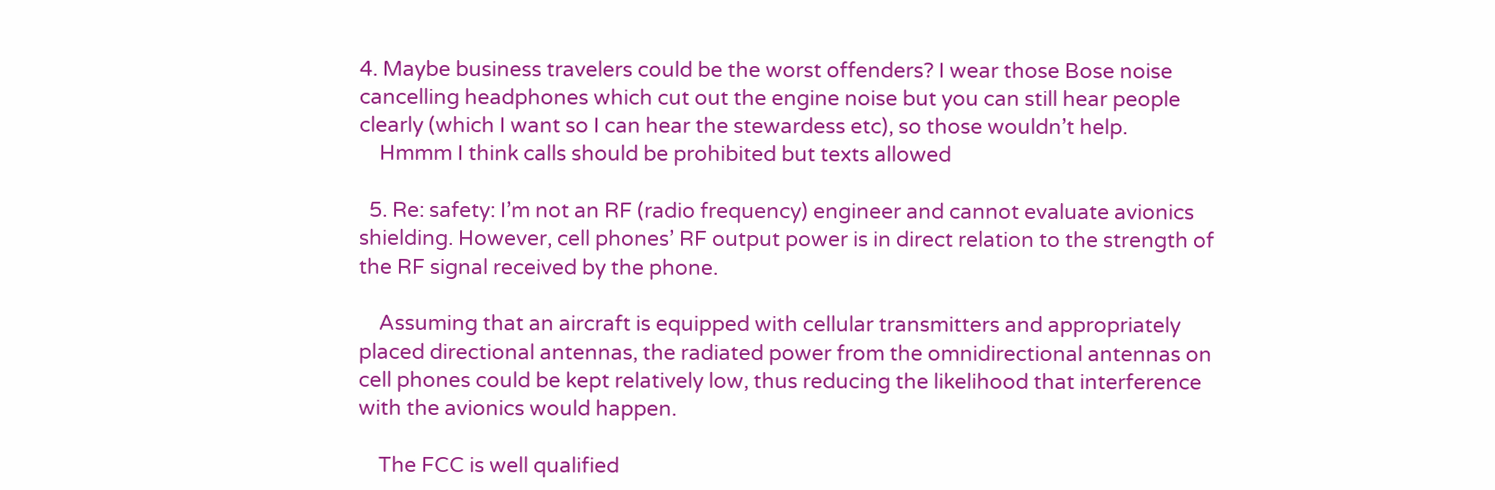4. Maybe business travelers could be the worst offenders? I wear those Bose noise cancelling headphones which cut out the engine noise but you can still hear people clearly (which I want so I can hear the stewardess etc), so those wouldn’t help.
    Hmmm I think calls should be prohibited but texts allowed

  5. Re: safety: I’m not an RF (radio frequency) engineer and cannot evaluate avionics shielding. However, cell phones’ RF output power is in direct relation to the strength of the RF signal received by the phone.

    Assuming that an aircraft is equipped with cellular transmitters and appropriately placed directional antennas, the radiated power from the omnidirectional antennas on cell phones could be kept relatively low, thus reducing the likelihood that interference with the avionics would happen.

    The FCC is well qualified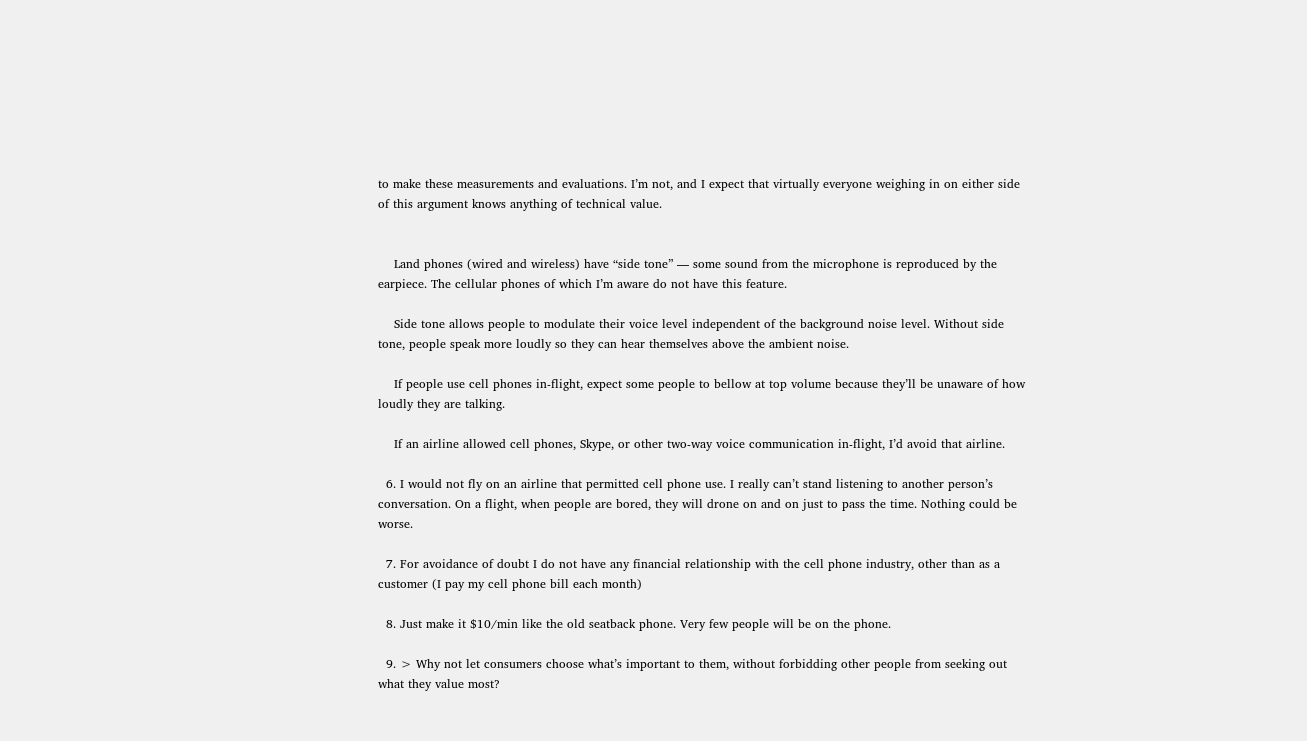to make these measurements and evaluations. I’m not, and I expect that virtually everyone weighing in on either side of this argument knows anything of technical value.


    Land phones (wired and wireless) have “side tone” — some sound from the microphone is reproduced by the earpiece. The cellular phones of which I’m aware do not have this feature.

    Side tone allows people to modulate their voice level independent of the background noise level. Without side tone, people speak more loudly so they can hear themselves above the ambient noise.

    If people use cell phones in-flight, expect some people to bellow at top volume because they’ll be unaware of how loudly they are talking.

    If an airline allowed cell phones, Skype, or other two-way voice communication in-flight, I’d avoid that airline.

  6. I would not fly on an airline that permitted cell phone use. I really can’t stand listening to another person’s conversation. On a flight, when people are bored, they will drone on and on just to pass the time. Nothing could be worse.

  7. For avoidance of doubt I do not have any financial relationship with the cell phone industry, other than as a customer (I pay my cell phone bill each month)

  8. Just make it $10/min like the old seatback phone. Very few people will be on the phone.

  9. > Why not let consumers choose what’s important to them, without forbidding other people from seeking out what they value most?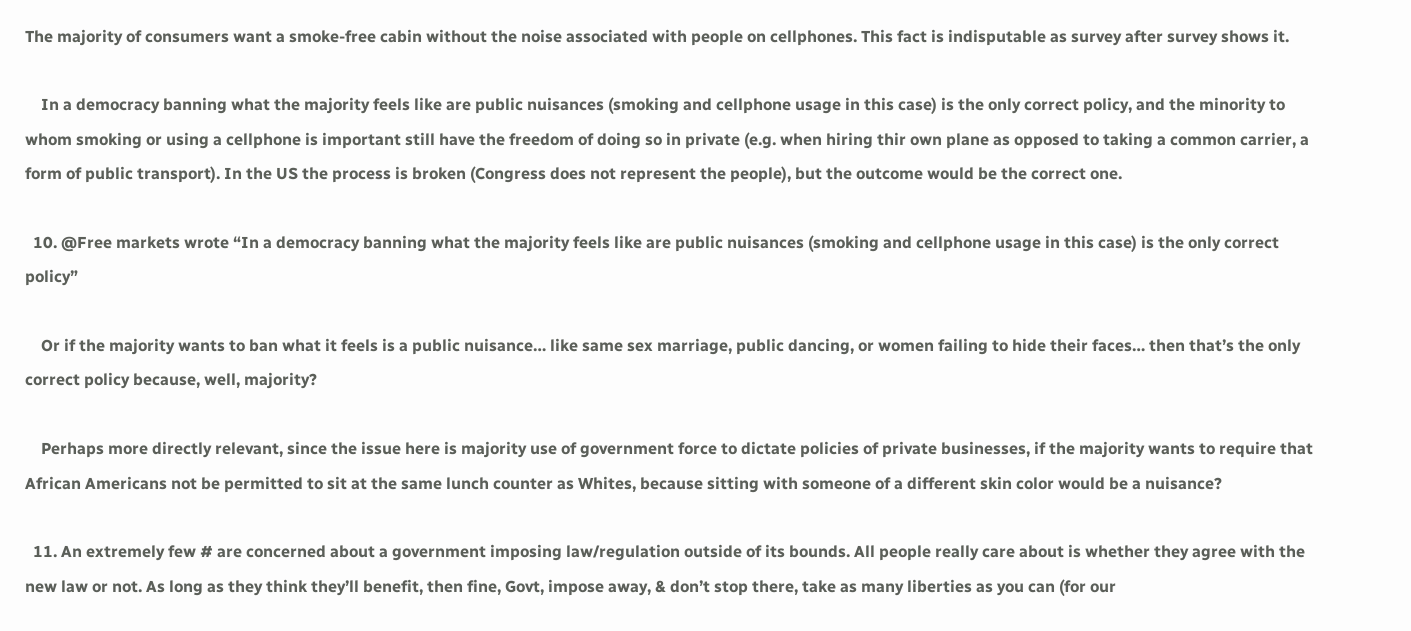The majority of consumers want a smoke-free cabin without the noise associated with people on cellphones. This fact is indisputable as survey after survey shows it.

    In a democracy banning what the majority feels like are public nuisances (smoking and cellphone usage in this case) is the only correct policy, and the minority to whom smoking or using a cellphone is important still have the freedom of doing so in private (e.g. when hiring thir own plane as opposed to taking a common carrier, a form of public transport). In the US the process is broken (Congress does not represent the people), but the outcome would be the correct one.

  10. @Free markets wrote “In a democracy banning what the majority feels like are public nuisances (smoking and cellphone usage in this case) is the only correct policy”

    Or if the majority wants to ban what it feels is a public nuisance… like same sex marriage, public dancing, or women failing to hide their faces… then that’s the only correct policy because, well, majority?

    Perhaps more directly relevant, since the issue here is majority use of government force to dictate policies of private businesses, if the majority wants to require that African Americans not be permitted to sit at the same lunch counter as Whites, because sitting with someone of a different skin color would be a nuisance?

  11. An extremely few # are concerned about a government imposing law/regulation outside of its bounds. All people really care about is whether they agree with the new law or not. As long as they think they’ll benefit, then fine, Govt, impose away, & don’t stop there, take as many liberties as you can (for our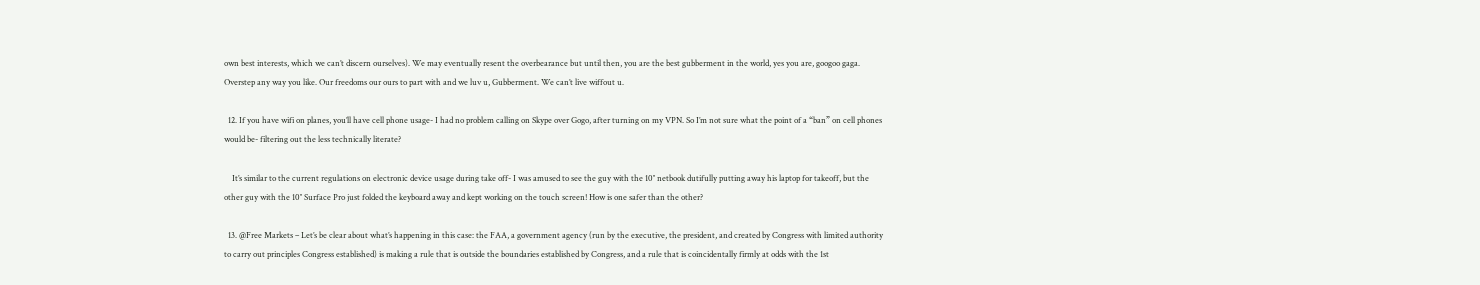own best interests, which we can’t discern ourselves). We may eventually resent the overbearance but until then, you are the best gubberment in the world, yes you are, googoo gaga. Overstep any way you like. Our freedoms our ours to part with and we luv u, Gubberment. We can’t live wiffout u.

  12. If you have wifi on planes, you’ll have cell phone usage- I had no problem calling on Skype over Gogo, after turning on my VPN. So I’m not sure what the point of a “ban” on cell phones would be- filtering out the less technically literate?

    It’s similar to the current regulations on electronic device usage during take off- I was amused to see the guy with the 10″ netbook dutifully putting away his laptop for takeoff, but the other guy with the 10″ Surface Pro just folded the keyboard away and kept working on the touch screen! How is one safer than the other?

  13. @Free Markets – Let’s be clear about what’s happening in this case: the FAA, a government agency (run by the executive, the president, and created by Congress with limited authority to carry out principles Congress established) is making a rule that is outside the boundaries established by Congress, and a rule that is coincidentally firmly at odds with the 1st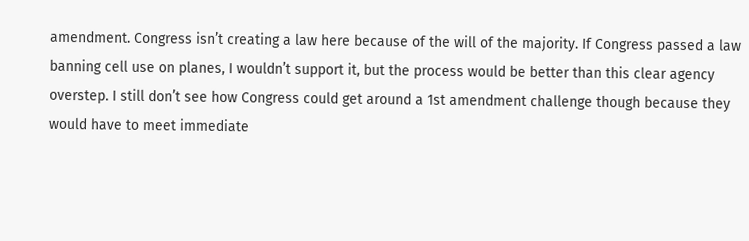amendment. Congress isn’t creating a law here because of the will of the majority. If Congress passed a law banning cell use on planes, I wouldn’t support it, but the process would be better than this clear agency overstep. I still don’t see how Congress could get around a 1st amendment challenge though because they would have to meet immediate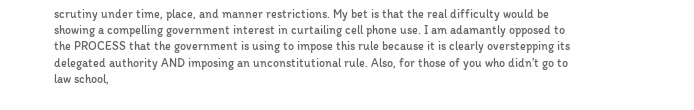scrutiny under time, place, and manner restrictions. My bet is that the real difficulty would be showing a compelling government interest in curtailing cell phone use. I am adamantly opposed to the PROCESS that the government is using to impose this rule because it is clearly overstepping its delegated authority AND imposing an unconstitutional rule. Also, for those of you who didn’t go to law school,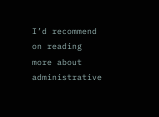I’d recommend on reading more about administrative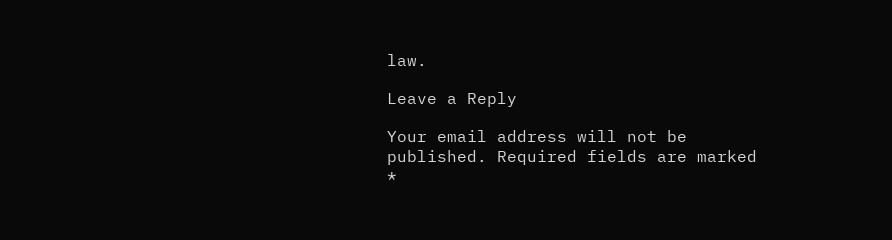law.

Leave a Reply

Your email address will not be published. Required fields are marked *